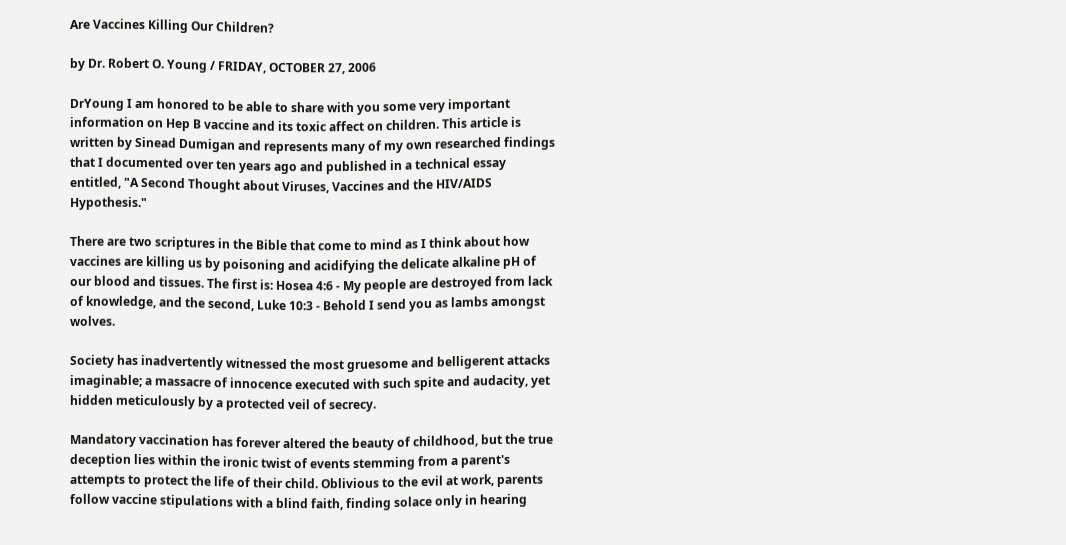Are Vaccines Killing Our Children?

by Dr. Robert O. Young / FRIDAY, OCTOBER 27, 2006

DrYoung I am honored to be able to share with you some very important information on Hep B vaccine and its toxic affect on children. This article is written by Sinead Dumigan and represents many of my own researched findings that I documented over ten years ago and published in a technical essay entitled, "A Second Thought about Viruses, Vaccines and the HIV/AIDS Hypothesis."

There are two scriptures in the Bible that come to mind as I think about how vaccines are killing us by poisoning and acidifying the delicate alkaline pH of our blood and tissues. The first is: Hosea 4:6 - My people are destroyed from lack of knowledge, and the second, Luke 10:3 - Behold I send you as lambs amongst wolves.

Society has inadvertently witnessed the most gruesome and belligerent attacks imaginable; a massacre of innocence executed with such spite and audacity, yet hidden meticulously by a protected veil of secrecy.

Mandatory vaccination has forever altered the beauty of childhood, but the true deception lies within the ironic twist of events stemming from a parent's attempts to protect the life of their child. Oblivious to the evil at work, parents follow vaccine stipulations with a blind faith, finding solace only in hearing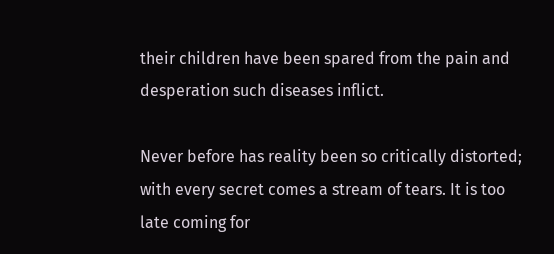their children have been spared from the pain and desperation such diseases inflict.

Never before has reality been so critically distorted; with every secret comes a stream of tears. It is too late coming for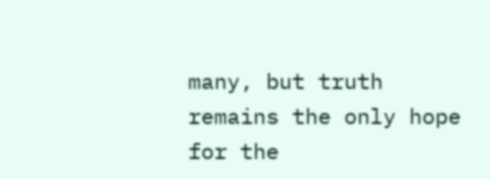many, but truth remains the only hope for the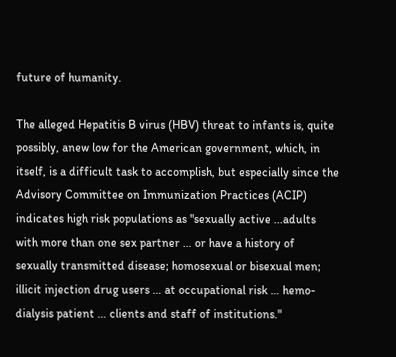future of humanity.

The alleged Hepatitis B virus (HBV) threat to infants is, quite possibly, anew low for the American government, which, in itself, is a difficult task to accomplish, but especially since the Advisory Committee on Immunization Practices (ACIP) indicates high risk populations as "sexually active ...adults with more than one sex partner … or have a history of sexually transmitted disease; homosexual or bisexual men; illicit injection drug users … at occupational risk … hemo-dialysis patient … clients and staff of institutions."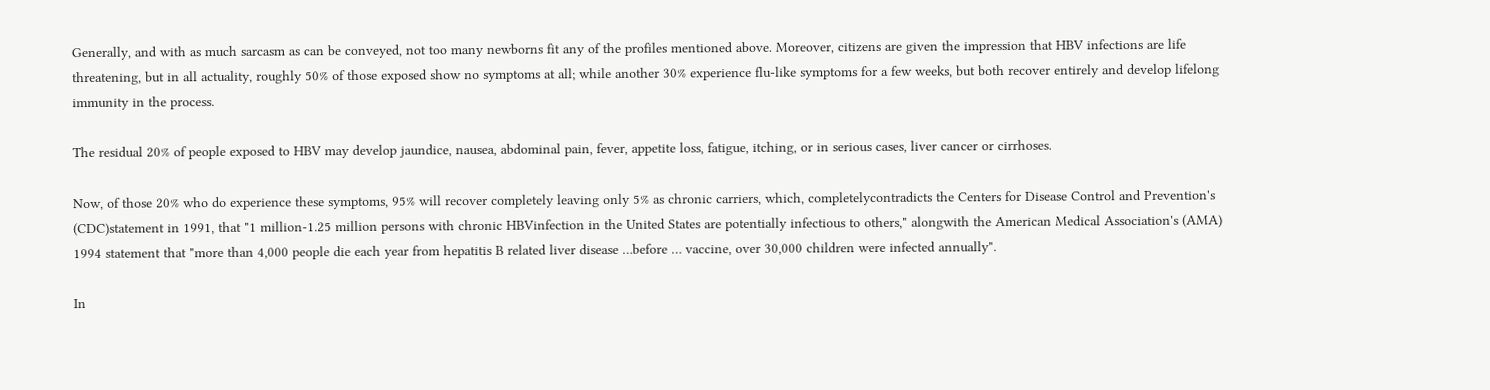Generally, and with as much sarcasm as can be conveyed, not too many newborns fit any of the profiles mentioned above. Moreover, citizens are given the impression that HBV infections are life threatening, but in all actuality, roughly 50% of those exposed show no symptoms at all; while another 30% experience flu-like symptoms for a few weeks, but both recover entirely and develop lifelong immunity in the process.

The residual 20% of people exposed to HBV may develop jaundice, nausea, abdominal pain, fever, appetite loss, fatigue, itching, or in serious cases, liver cancer or cirrhoses.

Now, of those 20% who do experience these symptoms, 95% will recover completely leaving only 5% as chronic carriers, which, completelycontradicts the Centers for Disease Control and Prevention's (CDC)statement in 1991, that "1 million-1.25 million persons with chronic HBVinfection in the United States are potentially infectious to others," alongwith the American Medical Association's (AMA) 1994 statement that "more than 4,000 people die each year from hepatitis B related liver disease …before … vaccine, over 30,000 children were infected annually".

In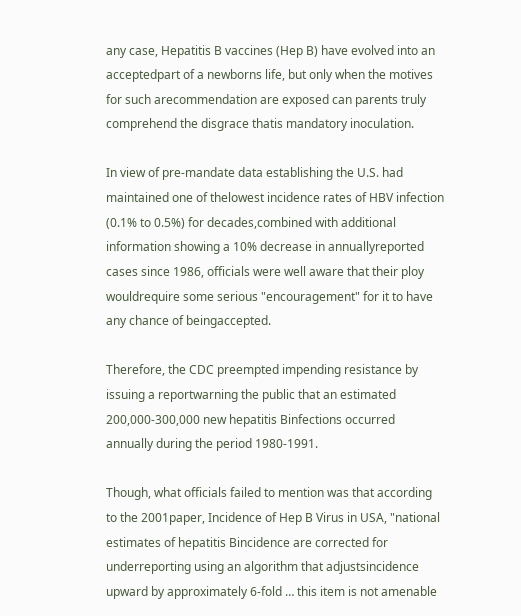any case, Hepatitis B vaccines (Hep B) have evolved into an acceptedpart of a newborns life, but only when the motives for such arecommendation are exposed can parents truly comprehend the disgrace thatis mandatory inoculation.

In view of pre-mandate data establishing the U.S. had maintained one of thelowest incidence rates of HBV infection (0.1% to 0.5%) for decades,combined with additional information showing a 10% decrease in annuallyreported cases since 1986, officials were well aware that their ploy wouldrequire some serious "encouragement" for it to have any chance of beingaccepted.

Therefore, the CDC preempted impending resistance by issuing a reportwarning the public that an estimated 200,000-300,000 new hepatitis Binfections occurred annually during the period 1980-1991.

Though, what officials failed to mention was that according to the 2001paper, Incidence of Hep B Virus in USA, "national estimates of hepatitis Bincidence are corrected for underreporting using an algorithm that adjustsincidence upward by approximately 6-fold … this item is not amenable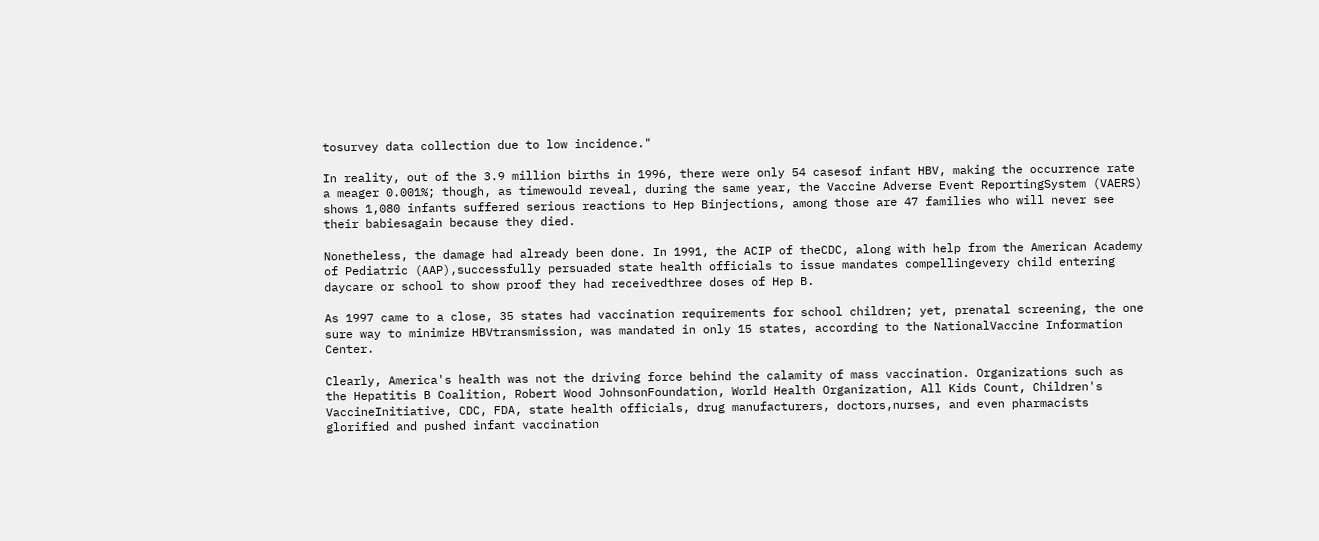tosurvey data collection due to low incidence."

In reality, out of the 3.9 million births in 1996, there were only 54 casesof infant HBV, making the occurrence rate a meager 0.001%; though, as timewould reveal, during the same year, the Vaccine Adverse Event ReportingSystem (VAERS) shows 1,080 infants suffered serious reactions to Hep Binjections, among those are 47 families who will never see their babiesagain because they died.

Nonetheless, the damage had already been done. In 1991, the ACIP of theCDC, along with help from the American Academy of Pediatric (AAP),successfully persuaded state health officials to issue mandates compellingevery child entering daycare or school to show proof they had receivedthree doses of Hep B.

As 1997 came to a close, 35 states had vaccination requirements for school children; yet, prenatal screening, the one sure way to minimize HBVtransmission, was mandated in only 15 states, according to the NationalVaccine Information Center.

Clearly, America's health was not the driving force behind the calamity of mass vaccination. Organizations such as the Hepatitis B Coalition, Robert Wood JohnsonFoundation, World Health Organization, All Kids Count, Children's VaccineInitiative, CDC, FDA, state health officials, drug manufacturers, doctors,nurses, and even pharmacists glorified and pushed infant vaccination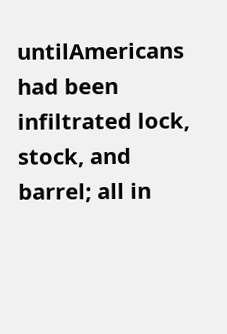untilAmericans had been infiltrated lock, stock, and barrel; all in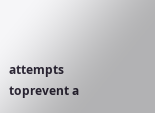attempts toprevent a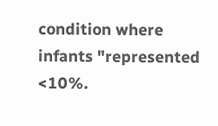condition where infants "represented <10%.